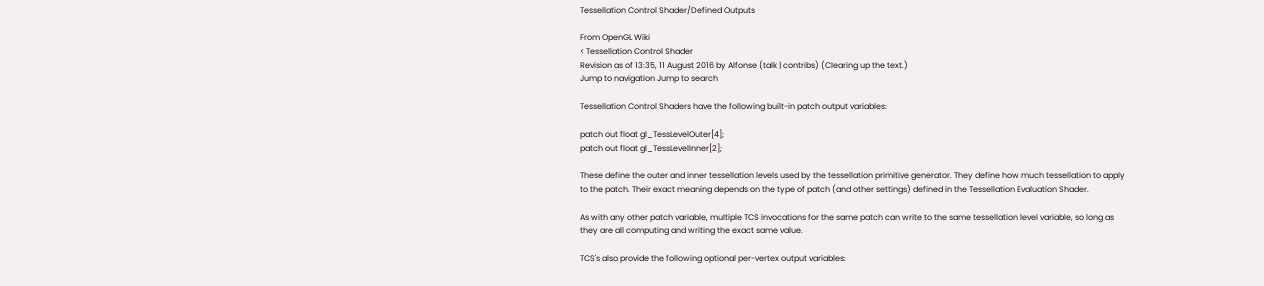Tessellation Control Shader/Defined Outputs

From OpenGL Wiki
< Tessellation Control Shader
Revision as of 13:35, 11 August 2016 by Alfonse (talk | contribs) (Clearing up the text.)
Jump to navigation Jump to search

Tessellation Control Shaders have the following built-in patch output variables:

patch out float gl_TessLevelOuter[4];
patch out float gl_TessLevelInner[2];

These define the outer and inner tessellation levels used by the tessellation primitive generator. They define how much tessellation to apply to the patch. Their exact meaning depends on the type of patch (and other settings) defined in the Tessellation Evaluation Shader.

As with any other patch variable, multiple TCS invocations for the same patch can write to the same tessellation level variable, so long as they are all computing and writing the exact same value.

TCS's also provide the following optional per-vertex output variables: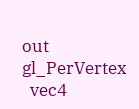out gl_PerVertex
  vec4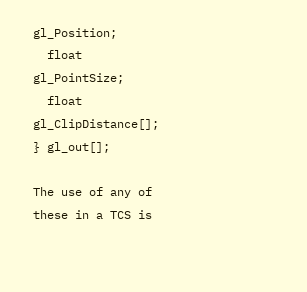gl_Position;
  float gl_PointSize;
  float gl_ClipDistance[];
} gl_out[];

The use of any of these in a TCS is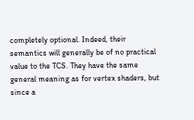completely optional. Indeed, their semantics will generally be of no practical value to the TCS. They have the same general meaning as for vertex shaders, but since a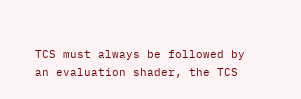TCS must always be followed by an evaluation shader, the TCS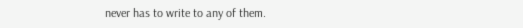never has to write to any of them.